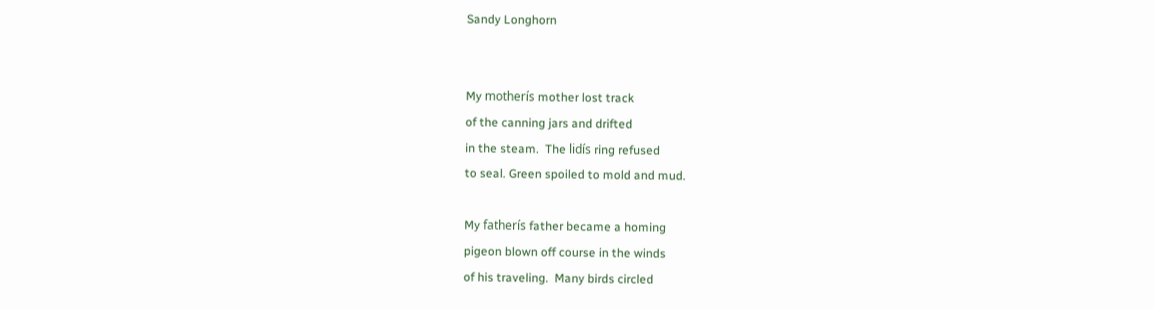Sandy Longhorn


My motherís mother lost track
of the canning jars and drifted
in the steam.  The lidís ring refused
to seal. Green spoiled to mold and mud.

My fatherís father became a homing
pigeon blown off course in the winds
of his traveling.  Many birds circled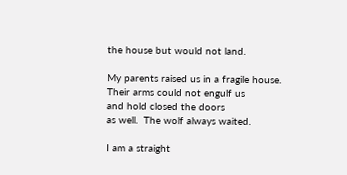the house but would not land.

My parents raised us in a fragile house.
Their arms could not engulf us
and hold closed the doors
as well.  The wolf always waited.

I am a straight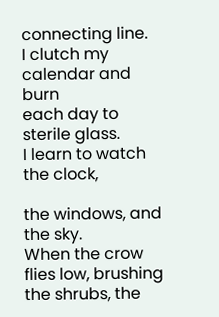connecting line.
I clutch my calendar and burn
each day to sterile glass.
I learn to watch the clock,

the windows, and the sky.
When the crow flies low, brushing
the shrubs, the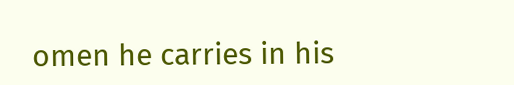omen he carries in his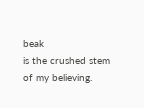beak
is the crushed stem of my believing.